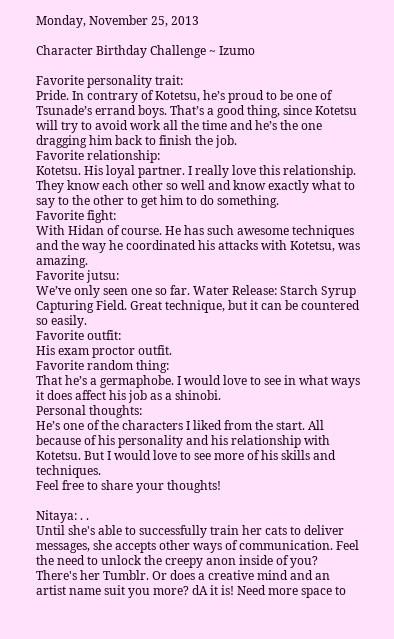Monday, November 25, 2013

Character Birthday Challenge ~ Izumo

Favorite personality trait:
Pride. In contrary of Kotetsu, he’s proud to be one of Tsunade’s errand boys. That’s a good thing, since Kotetsu will try to avoid work all the time and he’s the one dragging him back to finish the job.
Favorite relationship:
Kotetsu. His loyal partner. I really love this relationship. They know each other so well and know exactly what to say to the other to get him to do something.
Favorite fight:
With Hidan of course. He has such awesome techniques and the way he coordinated his attacks with Kotetsu, was amazing.
Favorite jutsu:
We’ve only seen one so far. Water Release: Starch Syrup Capturing Field. Great technique, but it can be countered so easily.
Favorite outfit:
His exam proctor outfit.
Favorite random thing:
That he’s a germaphobe. I would love to see in what ways it does affect his job as a shinobi.
Personal thoughts:
He’s one of the characters I liked from the start. All because of his personality and his relationship with Kotetsu. But I would love to see more of his skills and techniques.
Feel free to share your thoughts!

Nitaya: . .
Until she's able to successfully train her cats to deliver messages, she accepts other ways of communication. Feel the need to unlock the creepy anon inside of you? There's her Tumblr. Or does a creative mind and an artist name suit you more? dA it is! Need more space to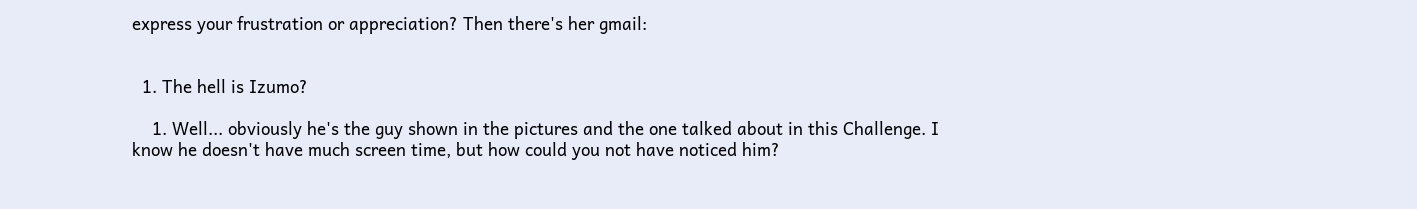express your frustration or appreciation? Then there's her gmail:


  1. The hell is Izumo?

    1. Well... obviously he's the guy shown in the pictures and the one talked about in this Challenge. I know he doesn't have much screen time, but how could you not have noticed him?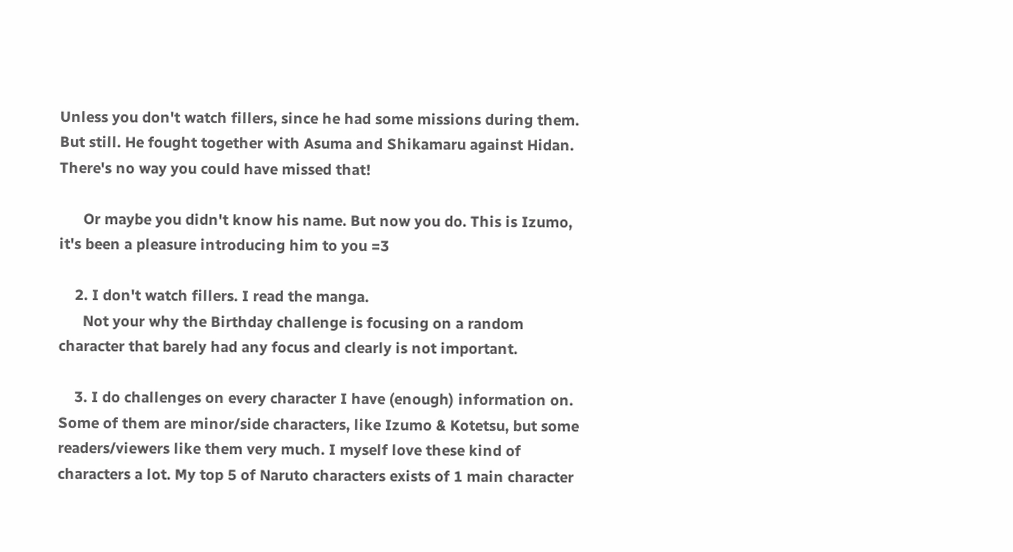Unless you don't watch fillers, since he had some missions during them. But still. He fought together with Asuma and Shikamaru against Hidan. There's no way you could have missed that!

      Or maybe you didn't know his name. But now you do. This is Izumo, it's been a pleasure introducing him to you =3

    2. I don't watch fillers. I read the manga.
      Not your why the Birthday challenge is focusing on a random character that barely had any focus and clearly is not important.

    3. I do challenges on every character I have (enough) information on. Some of them are minor/side characters, like Izumo & Kotetsu, but some readers/viewers like them very much. I myself love these kind of characters a lot. My top 5 of Naruto characters exists of 1 main character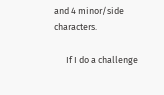and 4 minor/side characters.

      If I do a challenge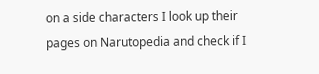on a side characters I look up their pages on Narutopedia and check if I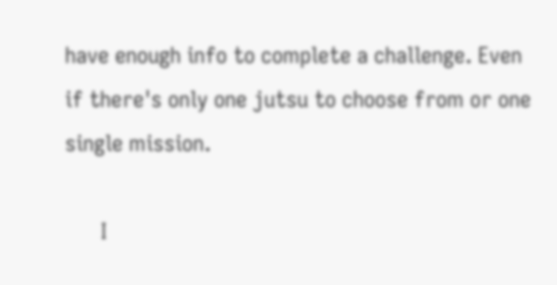have enough info to complete a challenge. Even if there's only one jutsu to choose from or one single mission.

      I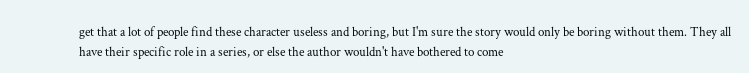get that a lot of people find these character useless and boring, but I'm sure the story would only be boring without them. They all have their specific role in a series, or else the author wouldn't have bothered to come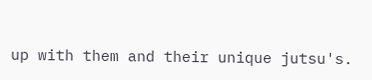up with them and their unique jutsu's.